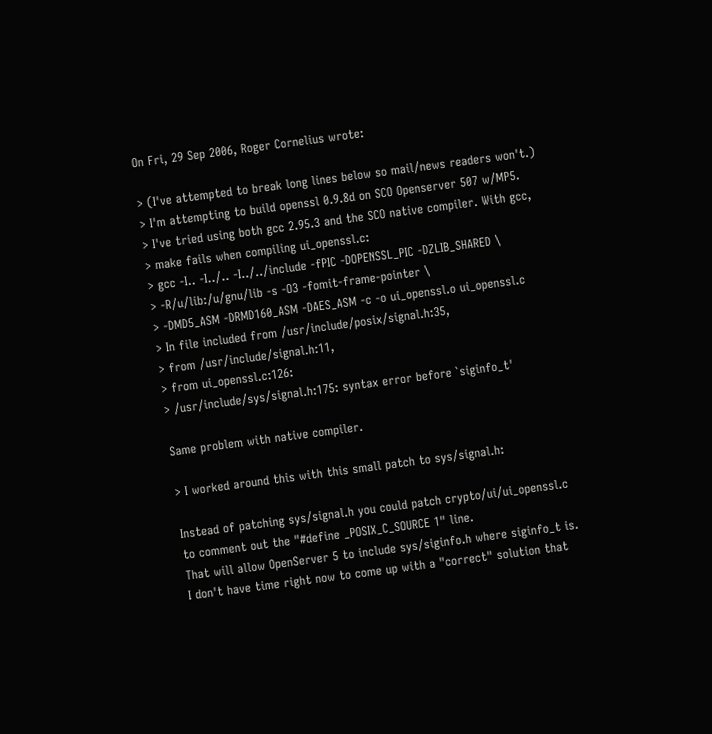On Fri, 29 Sep 2006, Roger Cornelius wrote:

> (I've attempted to break long lines below so mail/news readers won't.)
> I'm attempting to build openssl 0.9.8d on SCO Openserver 507 w/MP5.
> I've tried using both gcc 2.95.3 and the SCO native compiler. With gcc,
> make fails when compiling ui_openssl.c:
> gcc -I.. -I../.. -I../../include -fPIC -DOPENSSL_PIC -DZLIB_SHARED \
> -R/u/lib:/u/gnu/lib -s -O3 -fomit-frame-pointer \
> -DMD5_ASM -DRMD160_ASM -DAES_ASM -c -o ui_openssl.o ui_openssl.c
> In file included from /usr/include/posix/signal.h:35,
> from /usr/include/signal.h:11,
> from ui_openssl.c:126:
> /usr/include/sys/signal.h:175: syntax error before `siginfo_t'

Same problem with native compiler.

> I worked around this with this small patch to sys/signal.h:

Instead of patching sys/signal.h you could patch crypto/ui/ui_openssl.c
to comment out the "#define _POSIX_C_SOURCE 1" line.
That will allow OpenServer 5 to include sys/siginfo.h where siginfo_t is.
I don't have time right now to come up with a "correct" solution that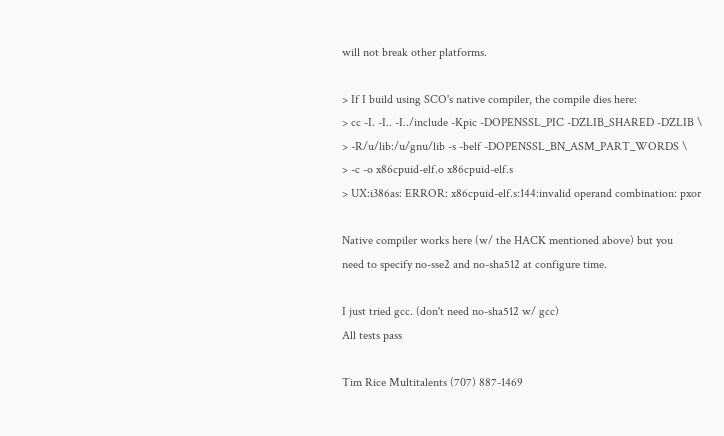will not break other platforms.

> If I build using SCO's native compiler, the compile dies here:
> cc -I. -I.. -I../include -Kpic -DOPENSSL_PIC -DZLIB_SHARED -DZLIB \
> -R/u/lib:/u/gnu/lib -s -belf -DOPENSSL_BN_ASM_PART_WORDS \
> -c -o x86cpuid-elf.o x86cpuid-elf.s
> UX:i386as: ERROR: x86cpuid-elf.s:144:invalid operand combination: pxor

Native compiler works here (w/ the HACK mentioned above) but you
need to specify no-sse2 and no-sha512 at configure time.

I just tried gcc. (don't need no-sha512 w/ gcc)
All tests pass

Tim Rice Multitalents (707) 887-1469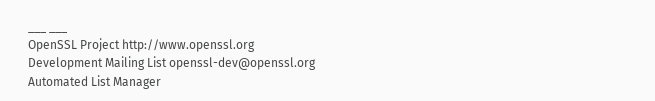___ ___
OpenSSL Project http://www.openssl.org
Development Mailing List openssl-dev@openssl.org
Automated List Manager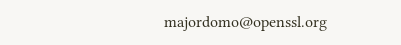majordomo@openssl.org